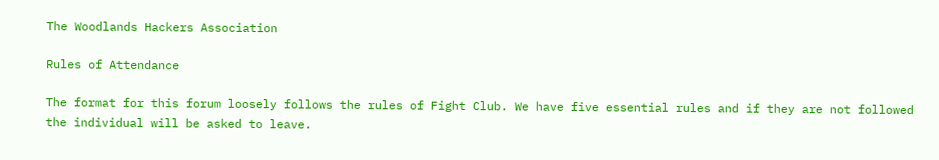The Woodlands Hackers Association

Rules of Attendance

The format for this forum loosely follows the rules of Fight Club. We have five essential rules and if they are not followed the individual will be asked to leave.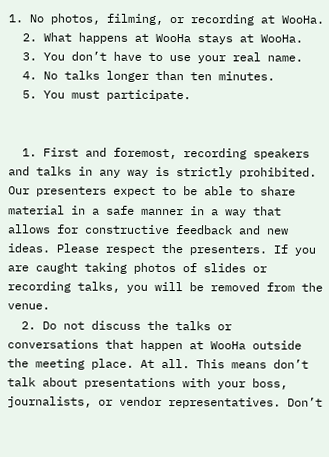1. No photos, filming, or recording at WooHa.
  2. What happens at WooHa stays at WooHa.
  3. You don’t have to use your real name.
  4. No talks longer than ten minutes.
  5. You must participate.


  1. First and foremost, recording speakers and talks in any way is strictly prohibited. Our presenters expect to be able to share material in a safe manner in a way that allows for constructive feedback and new ideas. Please respect the presenters. If you are caught taking photos of slides or recording talks, you will be removed from the venue.
  2. Do not discuss the talks or conversations that happen at WooHa outside the meeting place. At all. This means don’t talk about presentations with your boss, journalists, or vendor representatives. Don’t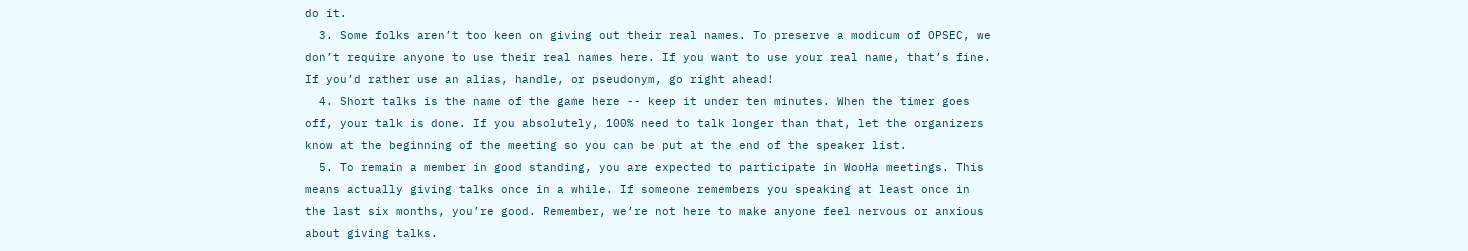do it.
  3. Some folks aren’t too keen on giving out their real names. To preserve a modicum of OPSEC, we don’t require anyone to use their real names here. If you want to use your real name, that’s fine. If you’d rather use an alias, handle, or pseudonym, go right ahead!
  4. Short talks is the name of the game here -- keep it under ten minutes. When the timer goes off, your talk is done. If you absolutely, 100% need to talk longer than that, let the organizers know at the beginning of the meeting so you can be put at the end of the speaker list.
  5. To remain a member in good standing, you are expected to participate in WooHa meetings. This means actually giving talks once in a while. If someone remembers you speaking at least once in the last six months, you’re good. Remember, we’re not here to make anyone feel nervous or anxious about giving talks.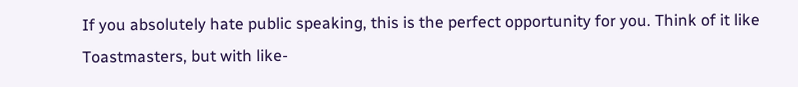If you absolutely hate public speaking, this is the perfect opportunity for you. Think of it like Toastmasters, but with like-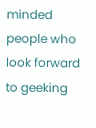minded people who look forward to geeking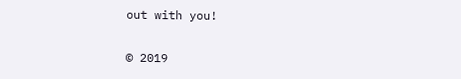out with you!

© 2019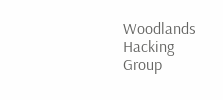Woodlands Hacking Group